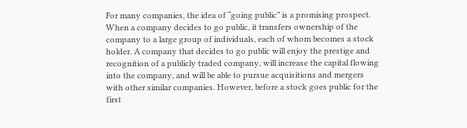For many companies, the idea of “going public” is a promising prospect. When a company decides to go public, it transfers ownership of the company to a large group of individuals, each of whom becomes a stock holder. A company that decides to go public will enjoy the prestige and recognition of a publicly traded company, will increase the capital flowing into the company, and will be able to pursue acquisitions and mergers with other similar companies. However, before a stock goes public for the first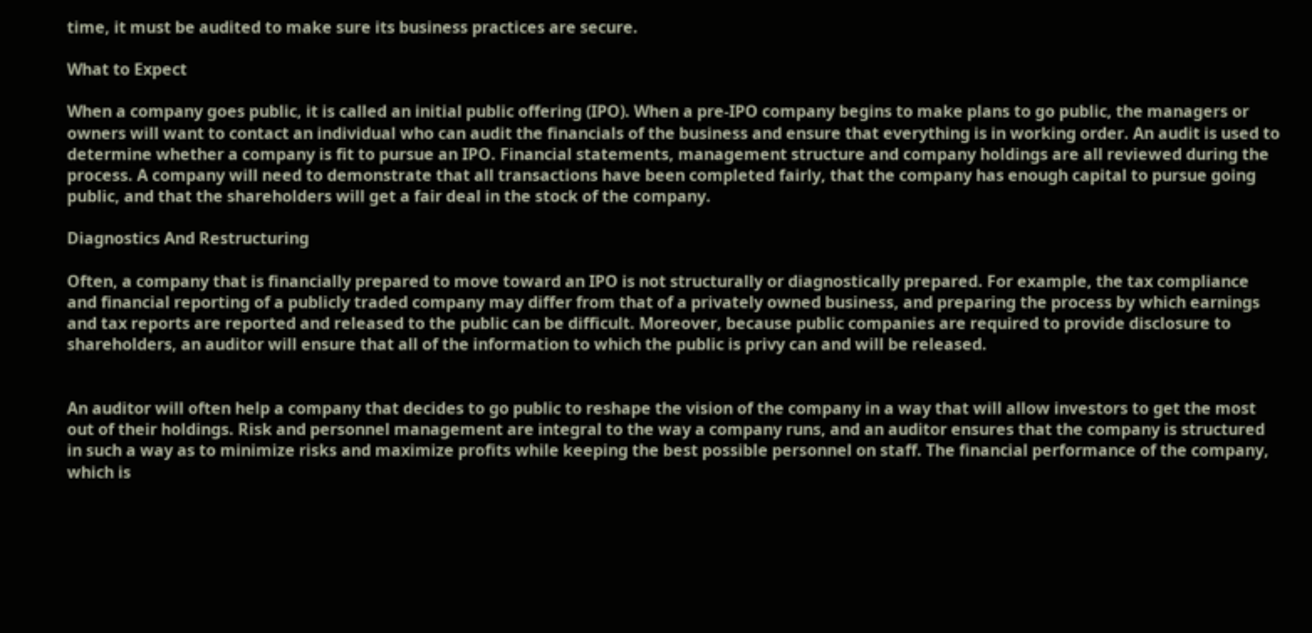time, it must be audited to make sure its business practices are secure.

What to Expect

When a company goes public, it is called an initial public offering (IPO). When a pre-IPO company begins to make plans to go public, the managers or owners will want to contact an individual who can audit the financials of the business and ensure that everything is in working order. An audit is used to determine whether a company is fit to pursue an IPO. Financial statements, management structure and company holdings are all reviewed during the process. A company will need to demonstrate that all transactions have been completed fairly, that the company has enough capital to pursue going public, and that the shareholders will get a fair deal in the stock of the company.

Diagnostics And Restructuring

Often, a company that is financially prepared to move toward an IPO is not structurally or diagnostically prepared. For example, the tax compliance and financial reporting of a publicly traded company may differ from that of a privately owned business, and preparing the process by which earnings and tax reports are reported and released to the public can be difficult. Moreover, because public companies are required to provide disclosure to shareholders, an auditor will ensure that all of the information to which the public is privy can and will be released.


An auditor will often help a company that decides to go public to reshape the vision of the company in a way that will allow investors to get the most out of their holdings. Risk and personnel management are integral to the way a company runs, and an auditor ensures that the company is structured in such a way as to minimize risks and maximize profits while keeping the best possible personnel on staff. The financial performance of the company, which is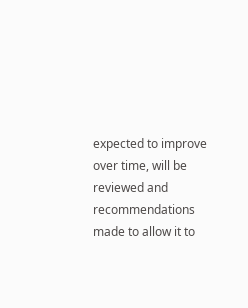expected to improve over time, will be reviewed and recommendations made to allow it to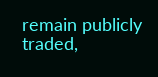remain publicly traded,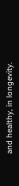and healthy, in longevity.